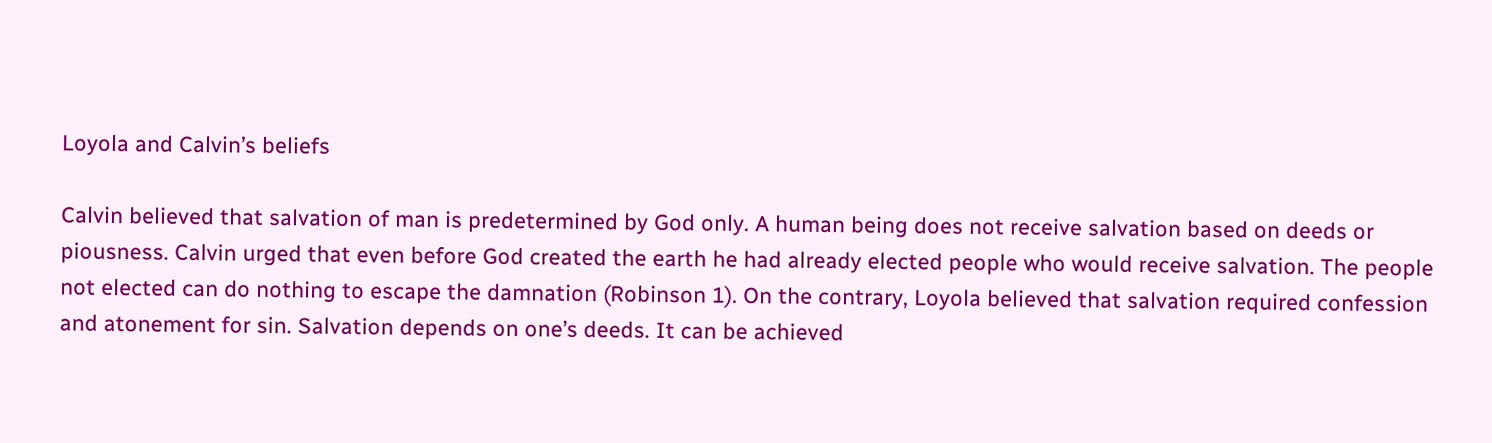Loyola and Calvin’s beliefs

Calvin believed that salvation of man is predetermined by God only. A human being does not receive salvation based on deeds or piousness. Calvin urged that even before God created the earth he had already elected people who would receive salvation. The people not elected can do nothing to escape the damnation (Robinson 1). On the contrary, Loyola believed that salvation required confession and atonement for sin. Salvation depends on one’s deeds. It can be achieved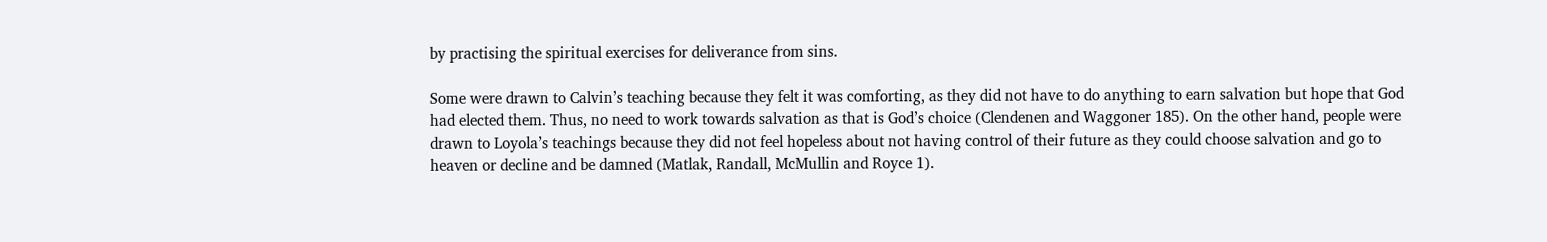by practising the spiritual exercises for deliverance from sins.

Some were drawn to Calvin’s teaching because they felt it was comforting, as they did not have to do anything to earn salvation but hope that God had elected them. Thus, no need to work towards salvation as that is God’s choice (Clendenen and Waggoner 185). On the other hand, people were drawn to Loyola’s teachings because they did not feel hopeless about not having control of their future as they could choose salvation and go to heaven or decline and be damned (Matlak, Randall, McMullin and Royce 1).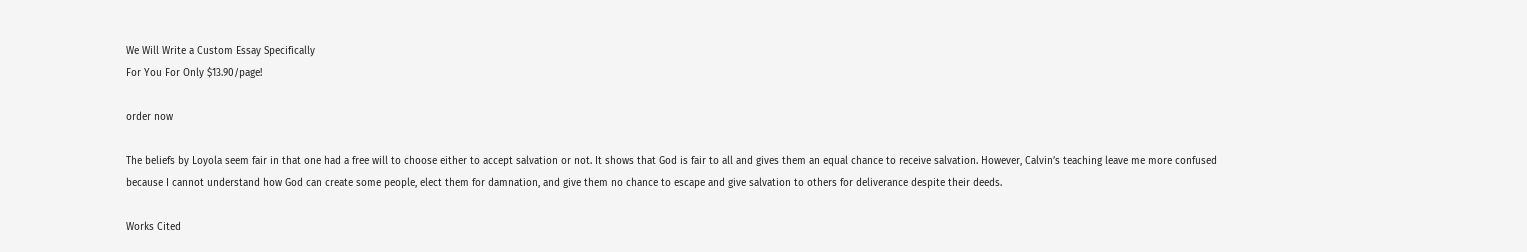We Will Write a Custom Essay Specifically
For You For Only $13.90/page!

order now

The beliefs by Loyola seem fair in that one had a free will to choose either to accept salvation or not. It shows that God is fair to all and gives them an equal chance to receive salvation. However, Calvin’s teaching leave me more confused because I cannot understand how God can create some people, elect them for damnation, and give them no chance to escape and give salvation to others for deliverance despite their deeds.

Works Cited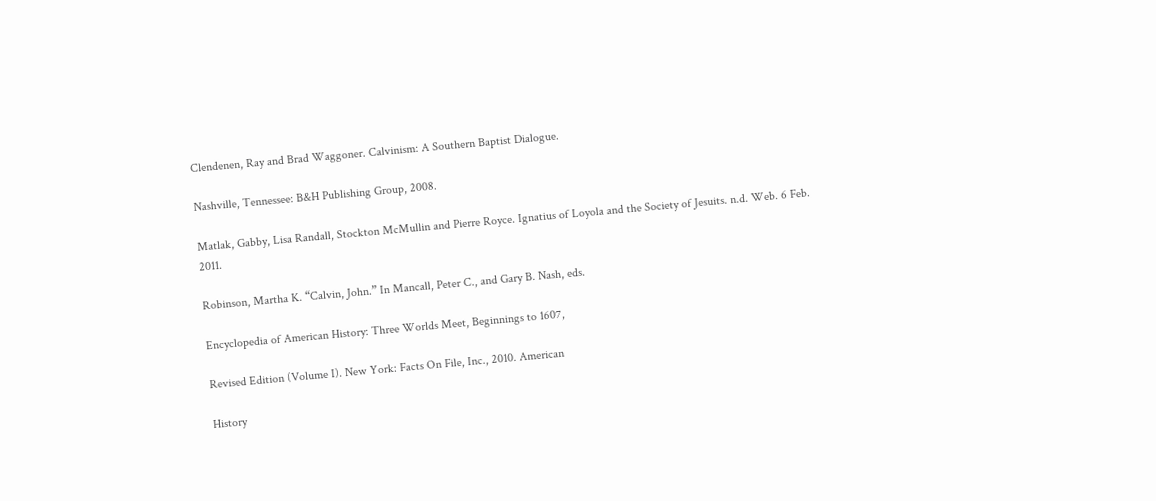Clendenen, Ray and Brad Waggoner. Calvinism: A Southern Baptist Dialogue.

Nashville, Tennessee: B&H Publishing Group, 2008.

Matlak, Gabby, Lisa Randall, Stockton McMullin and Pierre Royce. Ignatius of Loyola and the Society of Jesuits. n.d. Web. 6 Feb. 2011.

Robinson, Martha K. “Calvin, John.” In Mancall, Peter C., and Gary B. Nash, eds.

Encyclopedia of American History: Three Worlds Meet, Beginnings to 1607,

Revised Edition (Volume I). New York: Facts On File, Inc., 2010. American

History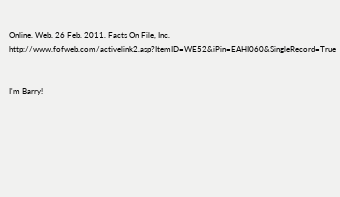Online. Web. 26 Feb. 2011. Facts On File, Inc. http://www.fofweb.com/activelink2.asp?ItemID=WE52&iPin=EAHI060&SingleRecord=True


I'm Barry!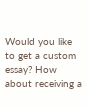Would you like to get a custom essay? How about receiving a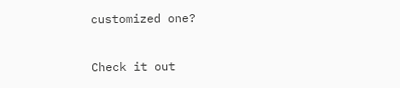customized one?

Check it out